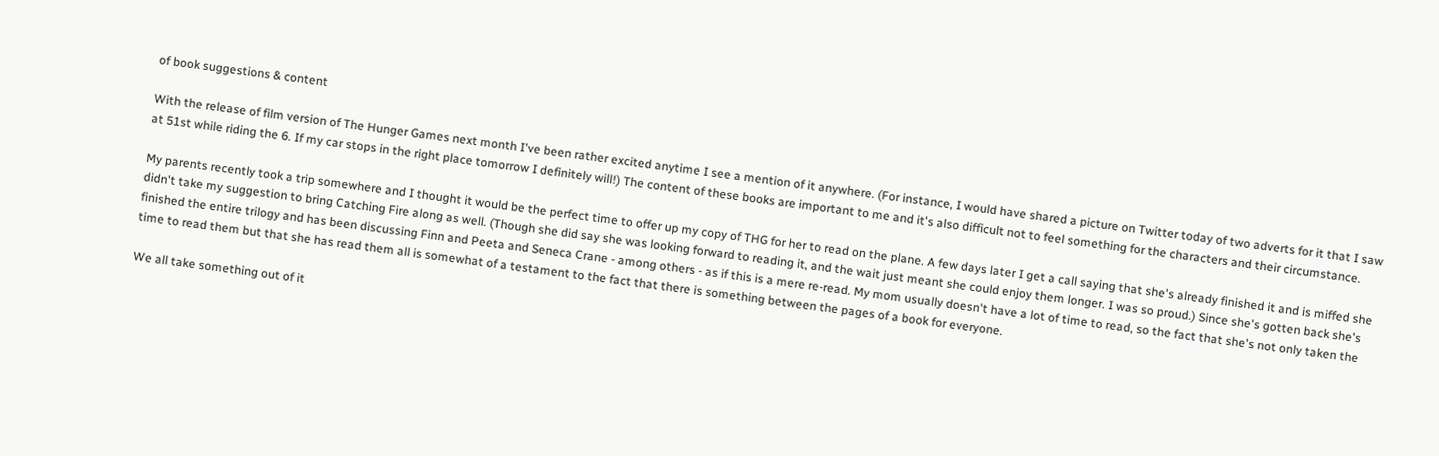of book suggestions & content

With the release of film version of The Hunger Games next month I've been rather excited anytime I see a mention of it anywhere. (For instance, I would have shared a picture on Twitter today of two adverts for it that I saw at 51st while riding the 6. If my car stops in the right place tomorrow I definitely will!) The content of these books are important to me and it's also difficult not to feel something for the characters and their circumstance.

My parents recently took a trip somewhere and I thought it would be the perfect time to offer up my copy of THG for her to read on the plane. A few days later I get a call saying that she's already finished it and is miffed she didn't take my suggestion to bring Catching Fire along as well. (Though she did say she was looking forward to reading it, and the wait just meant she could enjoy them longer. I was so proud.) Since she's gotten back she's finished the entire trilogy and has been discussing Finn and Peeta and Seneca Crane - among others - as if this is a mere re-read. My mom usually doesn't have a lot of time to read, so the fact that she's not only taken the time to read them but that she has read them all is somewhat of a testament to the fact that there is something between the pages of a book for everyone.

We all take something out of it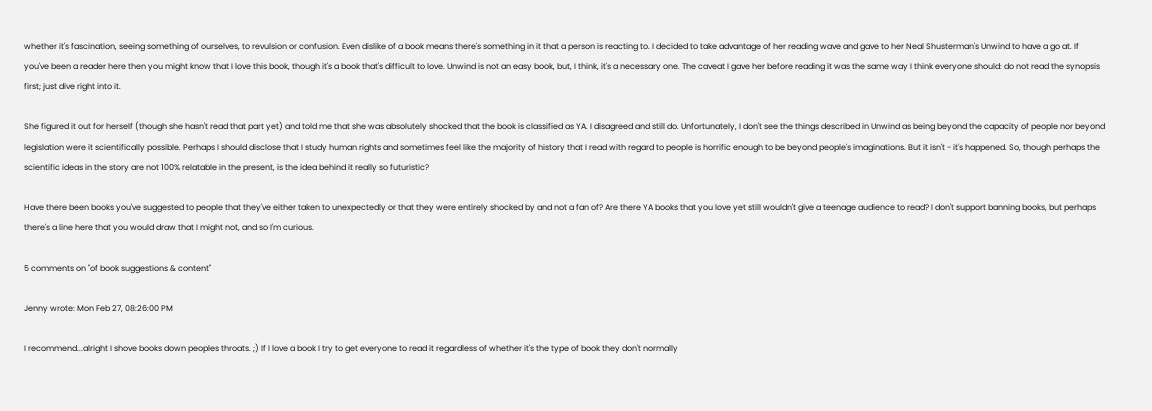whether it's fascination, seeing something of ourselves, to revulsion or confusion. Even dislike of a book means there's something in it that a person is reacting to. I decided to take advantage of her reading wave and gave to her Neal Shusterman's Unwind to have a go at. If you've been a reader here then you might know that I love this book, though it's a book that's difficult to love. Unwind is not an easy book, but, I think, it's a necessary one. The caveat I gave her before reading it was the same way I think everyone should: do not read the synopsis first; just dive right into it.

She figured it out for herself (though she hasn't read that part yet) and told me that she was absolutely shocked that the book is classified as YA. I disagreed and still do. Unfortunately, I don't see the things described in Unwind as being beyond the capacity of people nor beyond legislation were it scientifically possible. Perhaps I should disclose that I study human rights and sometimes feel like the majority of history that I read with regard to people is horrific enough to be beyond people's imaginations. But it isn't - it's happened. So, though perhaps the scientific ideas in the story are not 100% relatable in the present, is the idea behind it really so futuristic?

Have there been books you've suggested to people that they've either taken to unexpectedly or that they were entirely shocked by and not a fan of? Are there YA books that you love yet still wouldn't give a teenage audience to read? I don't support banning books, but perhaps there's a line here that you would draw that I might not, and so I'm curious.

5 comments on "of book suggestions & content"

Jenny wrote: Mon Feb 27, 08:26:00 PM

I recommend...alright I shove books down peoples throats. ;) If I love a book I try to get everyone to read it regardless of whether it's the type of book they don't normally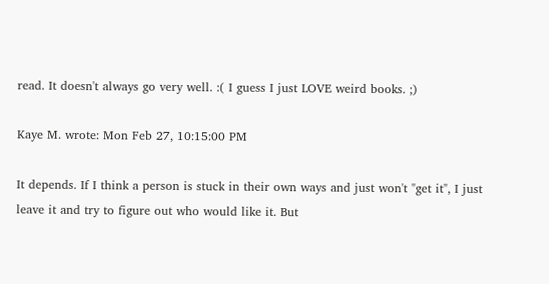read. It doesn't always go very well. :( I guess I just LOVE weird books. ;)

Kaye M. wrote: Mon Feb 27, 10:15:00 PM

It depends. If I think a person is stuck in their own ways and just won't "get it", I just leave it and try to figure out who would like it. But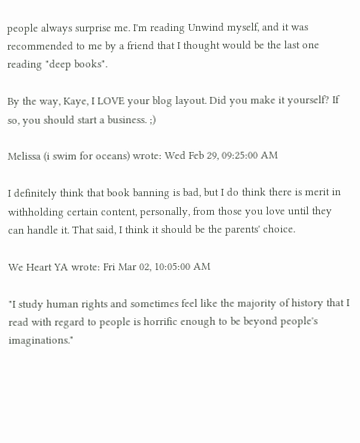people always surprise me. I'm reading Unwind myself, and it was recommended to me by a friend that I thought would be the last one reading "deep books".

By the way, Kaye, I LOVE your blog layout. Did you make it yourself? If so, you should start a business. ;)

Melissa (i swim for oceans) wrote: Wed Feb 29, 09:25:00 AM

I definitely think that book banning is bad, but I do think there is merit in withholding certain content, personally, from those you love until they can handle it. That said, I think it should be the parents' choice.

We Heart YA wrote: Fri Mar 02, 10:05:00 AM

"I study human rights and sometimes feel like the majority of history that I read with regard to people is horrific enough to be beyond people's imaginations."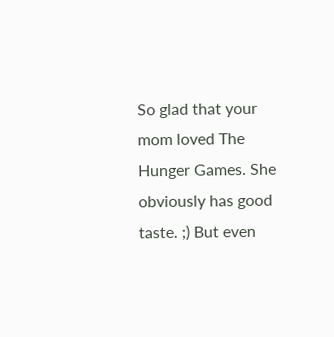So glad that your mom loved The Hunger Games. She obviously has good taste. ;) But even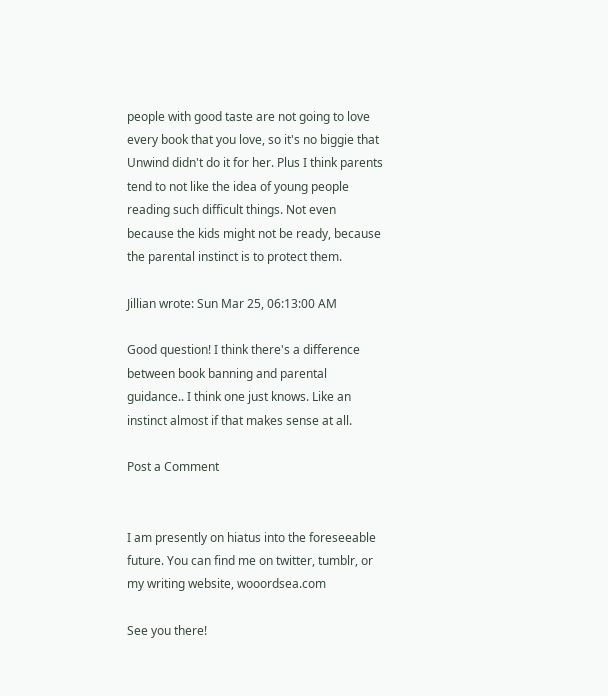people with good taste are not going to love every book that you love, so it's no biggie that Unwind didn't do it for her. Plus I think parents tend to not like the idea of young people reading such difficult things. Not even because the kids might not be ready, because the parental instinct is to protect them.

Jillian wrote: Sun Mar 25, 06:13:00 AM

Good question! I think there's a difference between book banning and parental guidance.. I think one just knows. Like an instinct almost if that makes sense at all.

Post a Comment


I am presently on hiatus into the foreseeable future. You can find me on twitter, tumblr, or my writing website, wooordsea.com

See you there!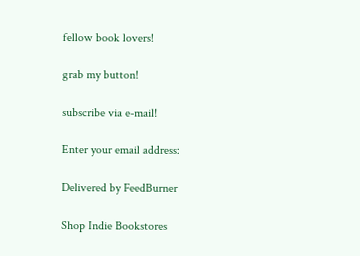fellow book lovers!

grab my button!

subscribe via e-mail!

Enter your email address:

Delivered by FeedBurner

Shop Indie Bookstores